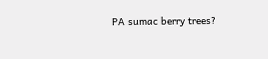PA sumac berry trees?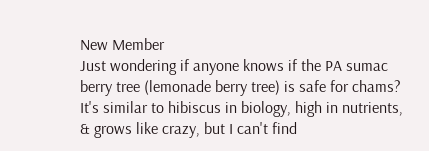New Member
Just wondering if anyone knows if the PA sumac berry tree (lemonade berry tree) is safe for chams? It's similar to hibiscus in biology, high in nutrients, & grows like crazy, but I can't find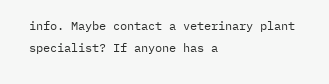info. Maybe contact a veterinary plant specialist? If anyone has a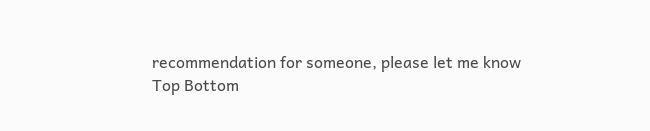recommendation for someone, please let me know
Top Bottom